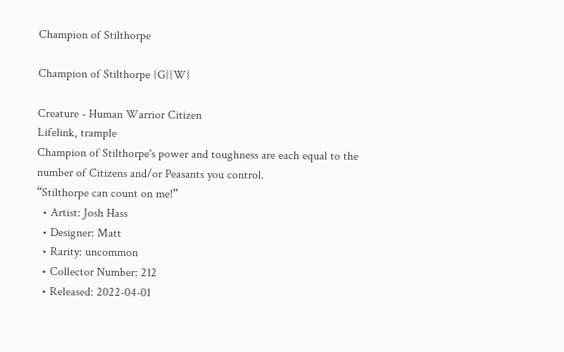Champion of Stilthorpe

Champion of Stilthorpe {G}{W}

Creature - Human Warrior Citizen
Lifelink, trample
Champion of Stilthorpe's power and toughness are each equal to the number of Citizens and/or Peasants you control.
“Stilthorpe can count on me!”
  • Artist: Josh Hass
  • Designer: Matt
  • Rarity: uncommon
  • Collector Number: 212
  • Released: 2022-04-01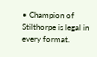• Champion of Stilthorpe is legal in every format.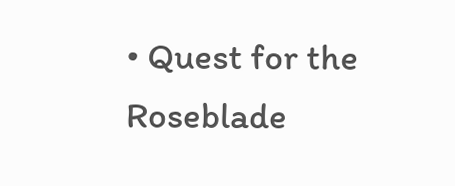• Quest for the Roseblade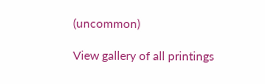(uncommon)

View gallery of all printings